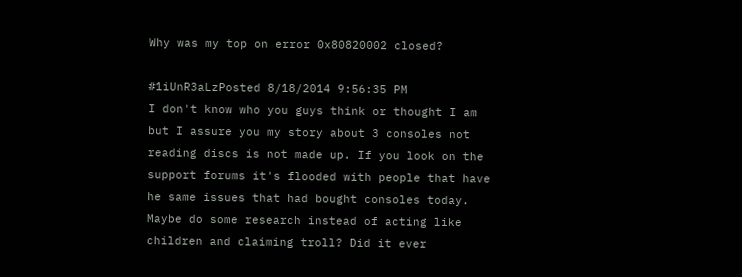Why was my top on error 0x80820002 closed?

#1iUnR3aLzPosted 8/18/2014 9:56:35 PM
I don't know who you guys think or thought I am but I assure you my story about 3 consoles not reading discs is not made up. If you look on the support forums it's flooded with people that have he same issues that had bought consoles today. Maybe do some research instead of acting like children and claiming troll? Did it ever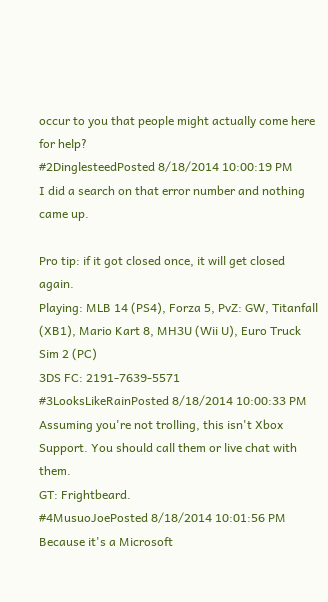occur to you that people might actually come here for help?
#2DinglesteedPosted 8/18/2014 10:00:19 PM
I did a search on that error number and nothing came up.

Pro tip: if it got closed once, it will get closed again.
Playing: MLB 14 (PS4), Forza 5, PvZ: GW, Titanfall (XB1), Mario Kart 8, MH3U (Wii U), Euro Truck Sim 2 (PC)
3DS FC: 2191-7639-5571
#3LooksLikeRainPosted 8/18/2014 10:00:33 PM
Assuming you're not trolling, this isn't Xbox Support. You should call them or live chat with them.
GT: Frightbeard.
#4MusuoJoePosted 8/18/2014 10:01:56 PM
Because it's a Microsoft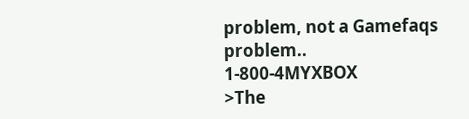problem, not a Gamefaqs problem.. 1-800-4MYXBOX
>The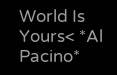World Is Yours< *Al Pacino*